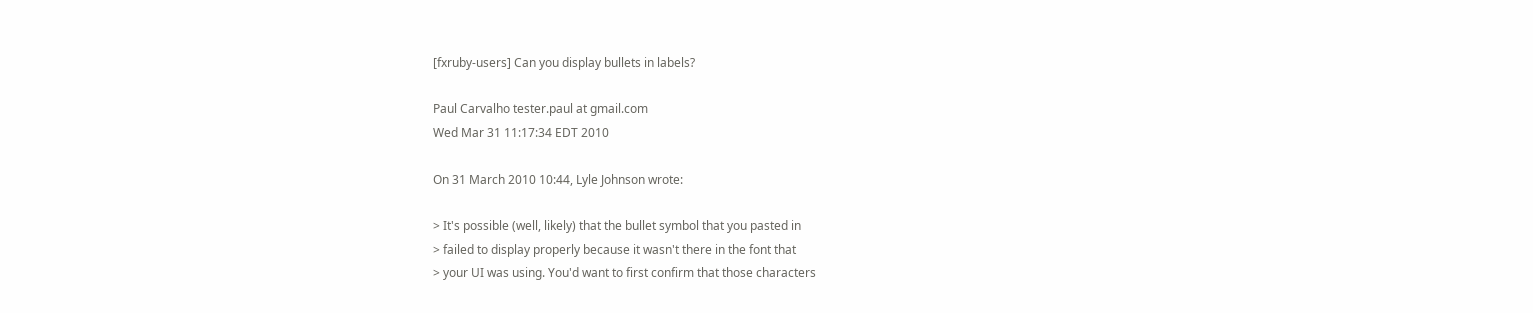[fxruby-users] Can you display bullets in labels?

Paul Carvalho tester.paul at gmail.com
Wed Mar 31 11:17:34 EDT 2010

On 31 March 2010 10:44, Lyle Johnson wrote:

> It's possible (well, likely) that the bullet symbol that you pasted in
> failed to display properly because it wasn't there in the font that
> your UI was using. You'd want to first confirm that those characters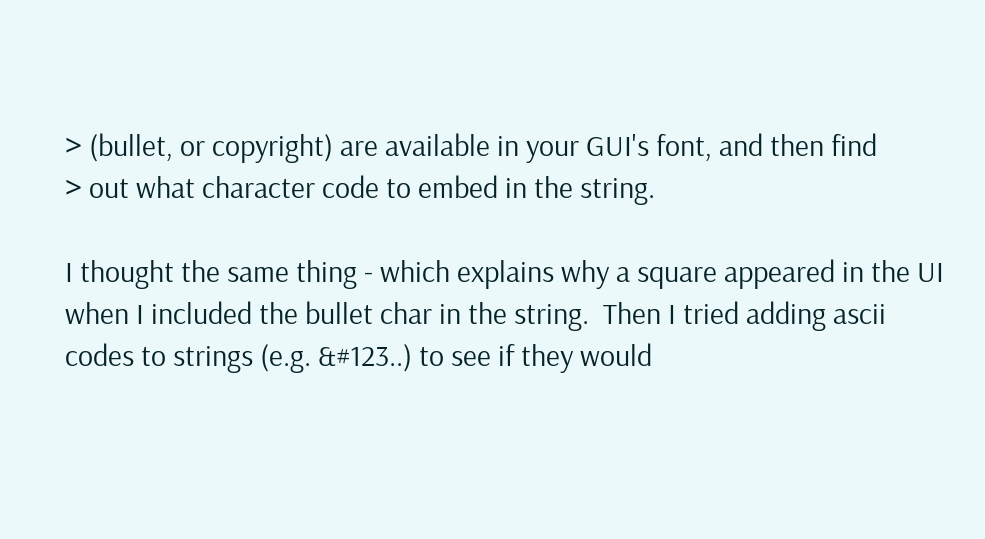> (bullet, or copyright) are available in your GUI's font, and then find
> out what character code to embed in the string.

I thought the same thing - which explains why a square appeared in the UI
when I included the bullet char in the string.  Then I tried adding ascii
codes to strings (e.g. &#123..) to see if they would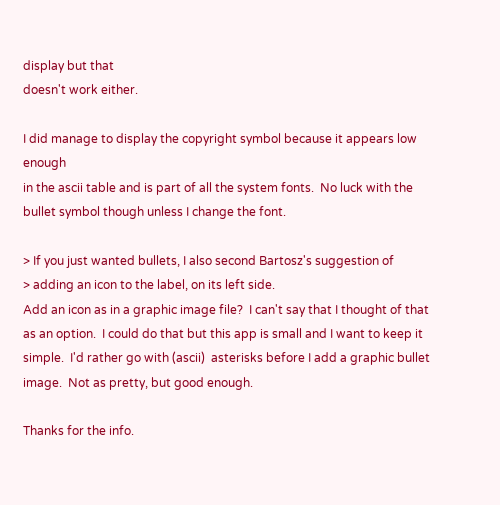display but that
doesn't work either.

I did manage to display the copyright symbol because it appears low enough
in the ascii table and is part of all the system fonts.  No luck with the
bullet symbol though unless I change the font.

> If you just wanted bullets, I also second Bartosz's suggestion of
> adding an icon to the label, on its left side.
Add an icon as in a graphic image file?  I can't say that I thought of that
as an option.  I could do that but this app is small and I want to keep it
simple.  I'd rather go with (ascii)  asterisks before I add a graphic bullet
image.  Not as pretty, but good enough.

Thanks for the info.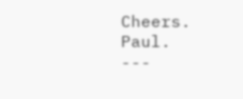Cheers.  Paul.
---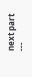next part ---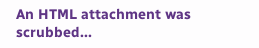An HTML attachment was scrubbed...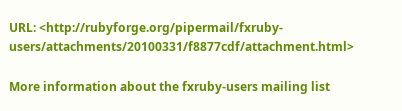URL: <http://rubyforge.org/pipermail/fxruby-users/attachments/20100331/f8877cdf/attachment.html>

More information about the fxruby-users mailing list